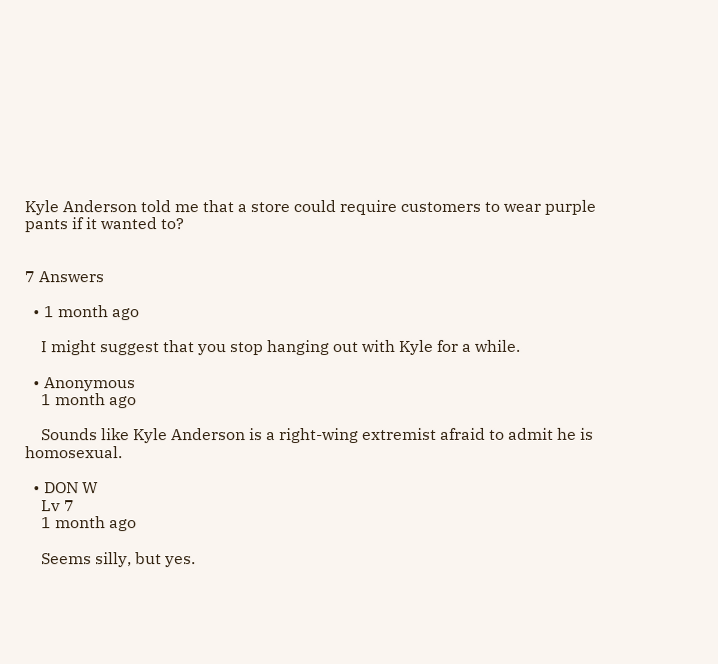Kyle Anderson told me that a store could require customers to wear purple pants if it wanted to?


7 Answers

  • 1 month ago

    I might suggest that you stop hanging out with Kyle for a while.

  • Anonymous
    1 month ago

    Sounds like Kyle Anderson is a right-wing extremist afraid to admit he is homosexual.

  • DON W
    Lv 7
    1 month ago

    Seems silly, but yes.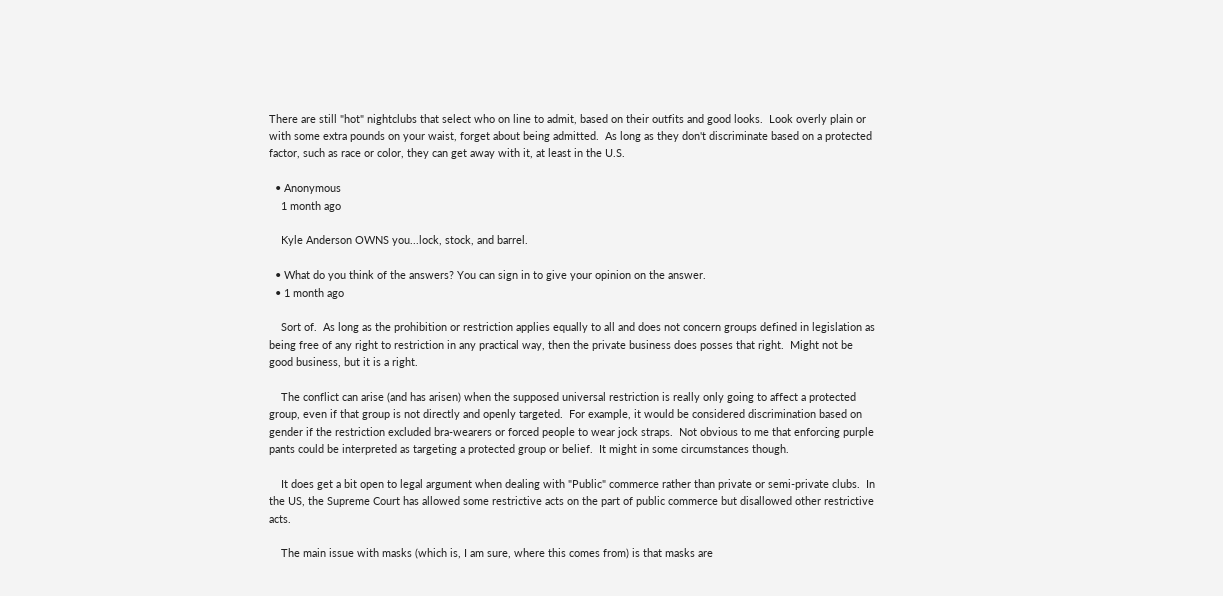There are still "hot" nightclubs that select who on line to admit, based on their outfits and good looks.  Look overly plain or with some extra pounds on your waist, forget about being admitted.  As long as they don't discriminate based on a protected factor, such as race or color, they can get away with it, at least in the U.S.

  • Anonymous
    1 month ago

    Kyle Anderson OWNS you...lock, stock, and barrel.

  • What do you think of the answers? You can sign in to give your opinion on the answer.
  • 1 month ago

    Sort of.  As long as the prohibition or restriction applies equally to all and does not concern groups defined in legislation as being free of any right to restriction in any practical way, then the private business does posses that right.  Might not be good business, but it is a right.

    The conflict can arise (and has arisen) when the supposed universal restriction is really only going to affect a protected group, even if that group is not directly and openly targeted.  For example, it would be considered discrimination based on gender if the restriction excluded bra-wearers or forced people to wear jock straps.  Not obvious to me that enforcing purple pants could be interpreted as targeting a protected group or belief.  It might in some circumstances though.

    It does get a bit open to legal argument when dealing with "Public" commerce rather than private or semi-private clubs.  In the US, the Supreme Court has allowed some restrictive acts on the part of public commerce but disallowed other restrictive acts.

    The main issue with masks (which is, I am sure, where this comes from) is that masks are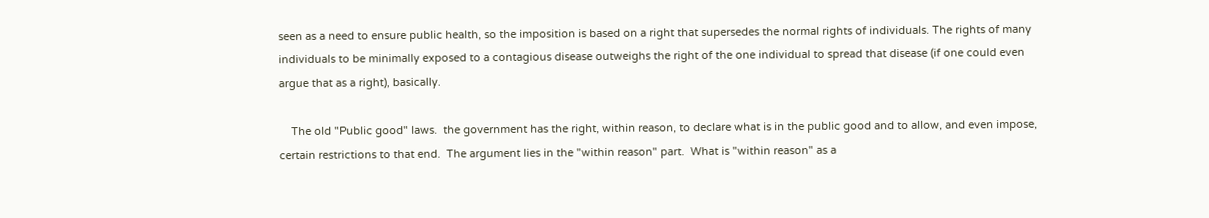seen as a need to ensure public health, so the imposition is based on a right that supersedes the normal rights of individuals. The rights of many individuals to be minimally exposed to a contagious disease outweighs the right of the one individual to spread that disease (if one could even argue that as a right), basically.

    The old "Public good" laws.  the government has the right, within reason, to declare what is in the public good and to allow, and even impose, certain restrictions to that end.  The argument lies in the "within reason" part.  What is "within reason" as a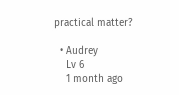practical matter?

  • Audrey
    Lv 6
    1 month ago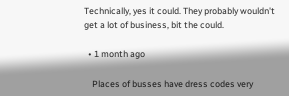Technically, yes it could. They probably wouldn't get a lot of business, bit the could.

  • 1 month ago

    Places of busses have dress codes very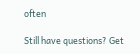often

Still have questions? Get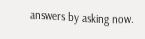answers by asking now.